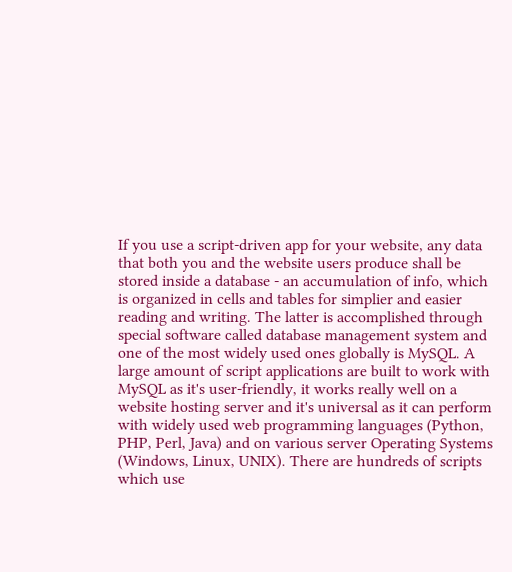If you use a script-driven app for your website, any data that both you and the website users produce shall be stored inside a database - an accumulation of info, which is organized in cells and tables for simplier and easier reading and writing. The latter is accomplished through special software called database management system and one of the most widely used ones globally is MySQL. A large amount of script applications are built to work with MySQL as it's user-friendly, it works really well on a website hosting server and it's universal as it can perform with widely used web programming languages (Python, PHP, Perl, Java) and on various server Operating Systems (Windows, Linux, UNIX). There are hundreds of scripts which use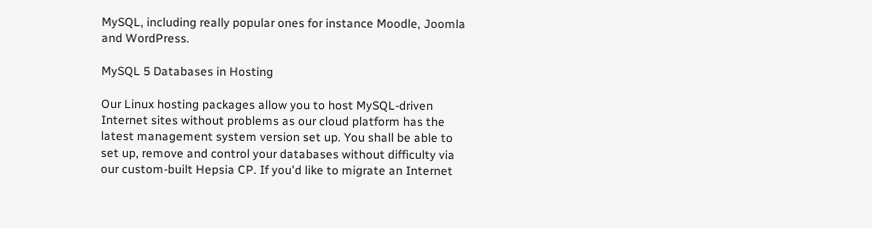MySQL, including really popular ones for instance Moodle, Joomla and WordPress.

MySQL 5 Databases in Hosting

Our Linux hosting packages allow you to host MySQL-driven Internet sites without problems as our cloud platform has the latest management system version set up. You shall be able to set up, remove and control your databases without difficulty via our custom-built Hepsia CP. If you'd like to migrate an Internet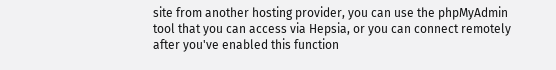site from another hosting provider, you can use the phpMyAdmin tool that you can access via Hepsia, or you can connect remotely after you've enabled this function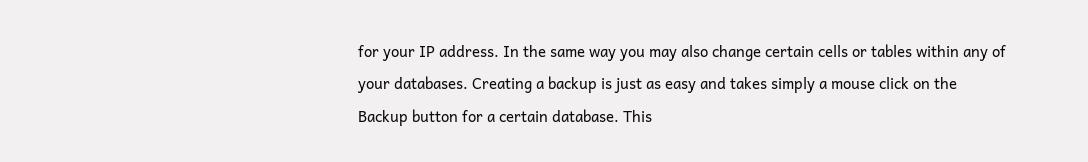for your IP address. In the same way you may also change certain cells or tables within any of your databases. Creating a backup is just as easy and takes simply a mouse click on the Backup button for a certain database. This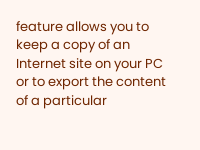feature allows you to keep a copy of an Internet site on your PC or to export the content of a particular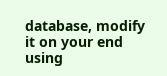database, modify it on your end using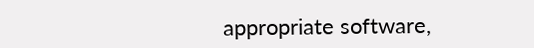appropriate software,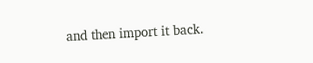and then import it back.